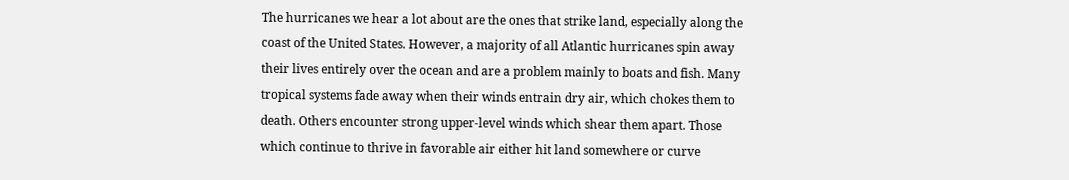The hurricanes we hear a lot about are the ones that strike land, especially along the coast of the United States. However, a majority of all Atlantic hurricanes spin away their lives entirely over the ocean and are a problem mainly to boats and fish. Many tropical systems fade away when their winds entrain dry air, which chokes them to death. Others encounter strong upper-level winds which shear them apart. Those which continue to thrive in favorable air either hit land somewhere or curve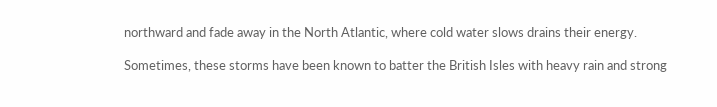northward and fade away in the North Atlantic, where cold water slows drains their energy.

Sometimes, these storms have been known to batter the British Isles with heavy rain and strong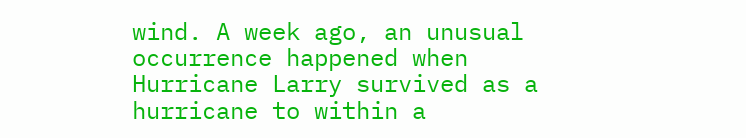wind. A week ago, an unusual occurrence happened when Hurricane Larry survived as a hurricane to within a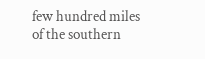few hundred miles of the southern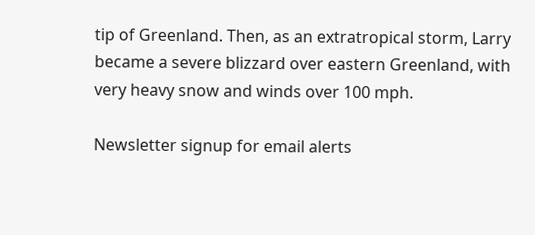tip of Greenland. Then, as an extratropical storm, Larry became a severe blizzard over eastern Greenland, with very heavy snow and winds over 100 mph.

Newsletter signup for email alerts